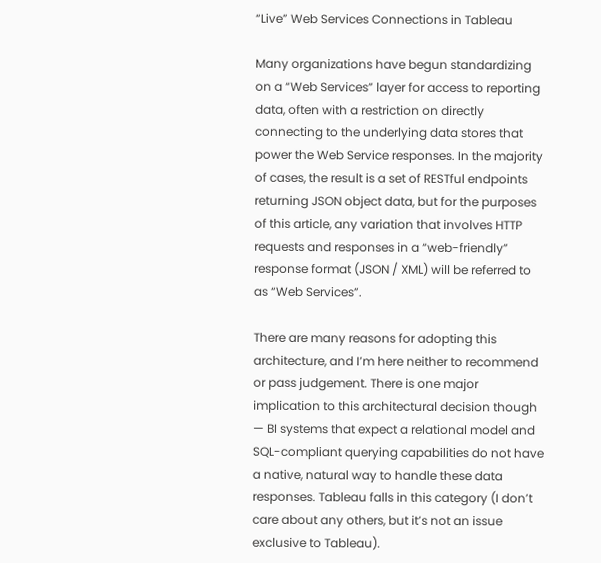“Live” Web Services Connections in Tableau

Many organizations have begun standardizing on a “Web Services” layer for access to reporting data, often with a restriction on directly connecting to the underlying data stores that power the Web Service responses. In the majority of cases, the result is a set of RESTful endpoints returning JSON object data, but for the purposes of this article, any variation that involves HTTP requests and responses in a “web-friendly” response format (JSON / XML) will be referred to as “Web Services”.

There are many reasons for adopting this architecture, and I’m here neither to recommend or pass judgement. There is one major implication to this architectural decision though — BI systems that expect a relational model and SQL-compliant querying capabilities do not have a native, natural way to handle these data responses. Tableau falls in this category (I don’t care about any others, but it’s not an issue exclusive to Tableau).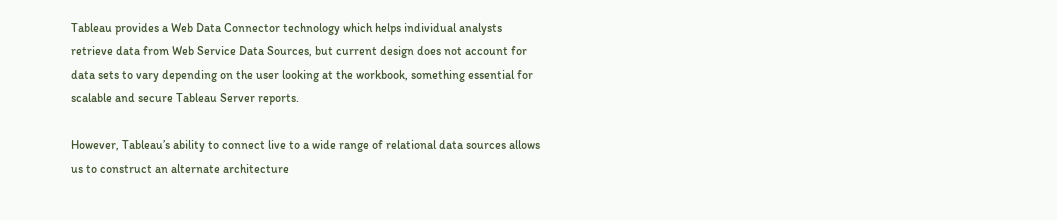Tableau provides a Web Data Connector technology which helps individual analysts retrieve data from Web Service Data Sources, but current design does not account for data sets to vary depending on the user looking at the workbook, something essential for scalable and secure Tableau Server reports.

However, Tableau’s ability to connect live to a wide range of relational data sources allows us to construct an alternate architecture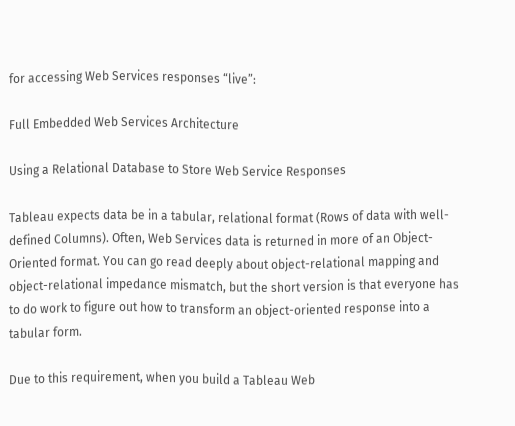for accessing Web Services responses “live”:

Full Embedded Web Services Architecture

Using a Relational Database to Store Web Service Responses

Tableau expects data be in a tabular, relational format (Rows of data with well-defined Columns). Often, Web Services data is returned in more of an Object-Oriented format. You can go read deeply about object-relational mapping and object-relational impedance mismatch, but the short version is that everyone has to do work to figure out how to transform an object-oriented response into a tabular form.

Due to this requirement, when you build a Tableau Web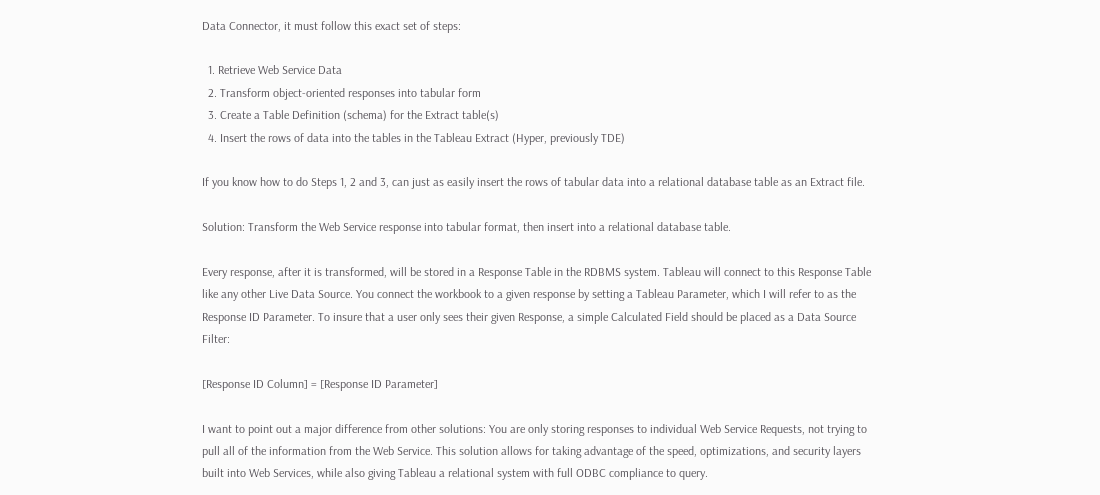Data Connector, it must follow this exact set of steps:

  1. Retrieve Web Service Data
  2. Transform object-oriented responses into tabular form
  3. Create a Table Definition (schema) for the Extract table(s)
  4. Insert the rows of data into the tables in the Tableau Extract (Hyper, previously TDE)

If you know how to do Steps 1, 2 and 3, can just as easily insert the rows of tabular data into a relational database table as an Extract file.

Solution: Transform the Web Service response into tabular format, then insert into a relational database table.

Every response, after it is transformed, will be stored in a Response Table in the RDBMS system. Tableau will connect to this Response Table like any other Live Data Source. You connect the workbook to a given response by setting a Tableau Parameter, which I will refer to as the Response ID Parameter. To insure that a user only sees their given Response, a simple Calculated Field should be placed as a Data Source Filter:

[Response ID Column] = [Response ID Parameter]

I want to point out a major difference from other solutions: You are only storing responses to individual Web Service Requests, not trying to pull all of the information from the Web Service. This solution allows for taking advantage of the speed, optimizations, and security layers built into Web Services, while also giving Tableau a relational system with full ODBC compliance to query.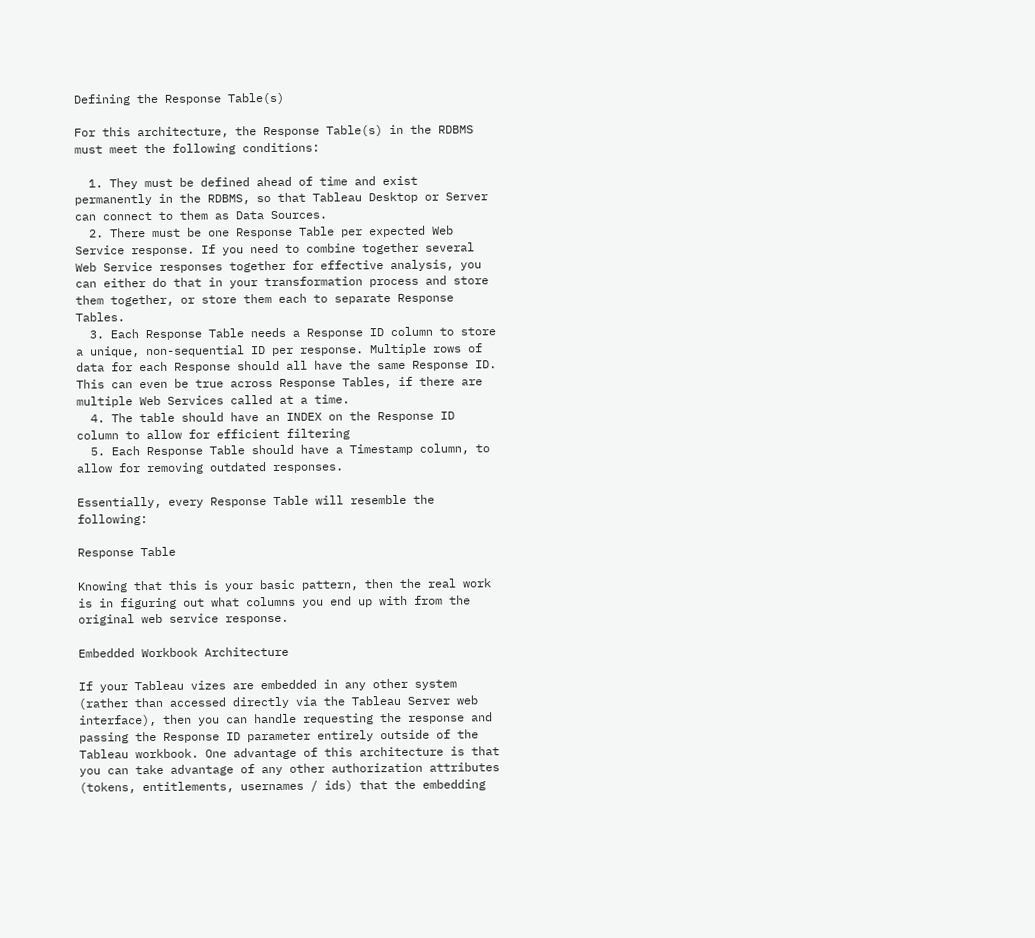Defining the Response Table(s)

For this architecture, the Response Table(s) in the RDBMS must meet the following conditions:

  1. They must be defined ahead of time and exist permanently in the RDBMS, so that Tableau Desktop or Server can connect to them as Data Sources.
  2. There must be one Response Table per expected Web Service response. If you need to combine together several Web Service responses together for effective analysis, you can either do that in your transformation process and store them together, or store them each to separate Response Tables.
  3. Each Response Table needs a Response ID column to store a unique, non-sequential ID per response. Multiple rows of data for each Response should all have the same Response ID. This can even be true across Response Tables, if there are multiple Web Services called at a time.
  4. The table should have an INDEX on the Response ID column to allow for efficient filtering
  5. Each Response Table should have a Timestamp column, to allow for removing outdated responses.

Essentially, every Response Table will resemble the following:

Response Table

Knowing that this is your basic pattern, then the real work is in figuring out what columns you end up with from the original web service response.

Embedded Workbook Architecture

If your Tableau vizes are embedded in any other system (rather than accessed directly via the Tableau Server web interface), then you can handle requesting the response and passing the Response ID parameter entirely outside of the Tableau workbook. One advantage of this architecture is that you can take advantage of any other authorization attributes (tokens, entitlements, usernames / ids) that the embedding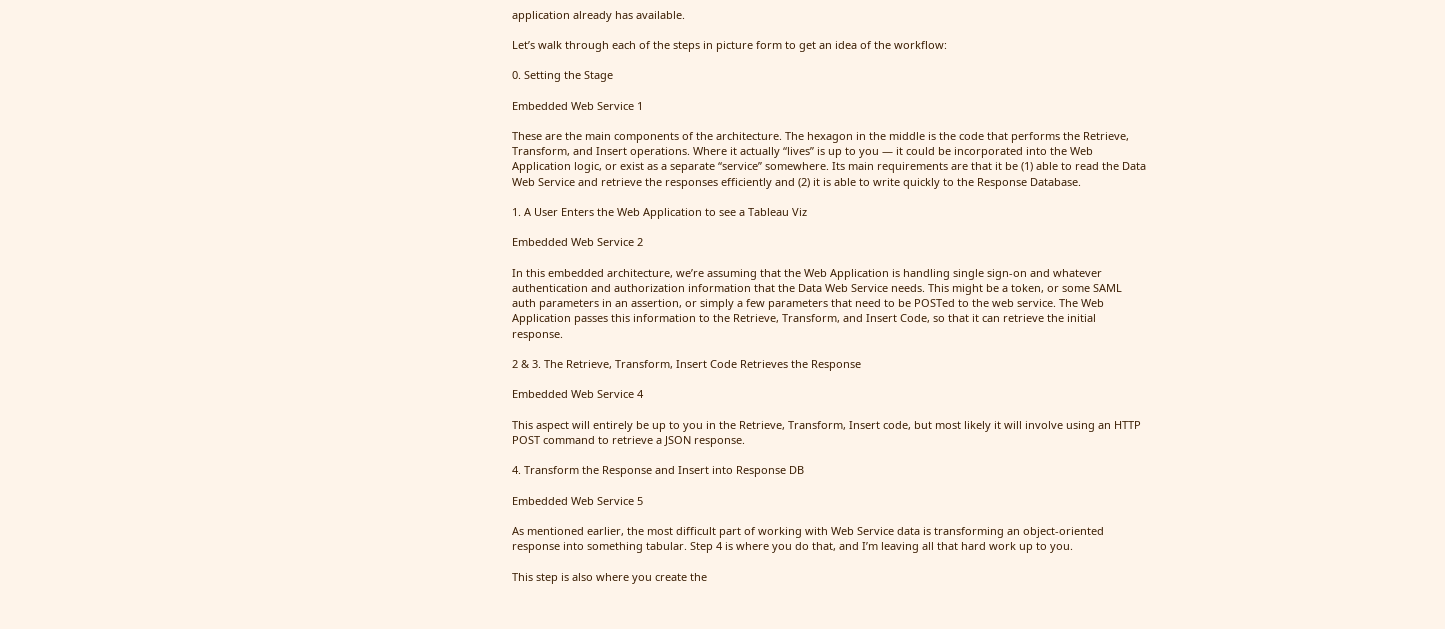application already has available.

Let’s walk through each of the steps in picture form to get an idea of the workflow:

0. Setting the Stage

Embedded Web Service 1

These are the main components of the architecture. The hexagon in the middle is the code that performs the Retrieve, Transform, and Insert operations. Where it actually “lives” is up to you — it could be incorporated into the Web Application logic, or exist as a separate “service” somewhere. Its main requirements are that it be (1) able to read the Data Web Service and retrieve the responses efficiently and (2) it is able to write quickly to the Response Database.

1. A User Enters the Web Application to see a Tableau Viz

Embedded Web Service 2

In this embedded architecture, we’re assuming that the Web Application is handling single sign-on and whatever authentication and authorization information that the Data Web Service needs. This might be a token, or some SAML auth parameters in an assertion, or simply a few parameters that need to be POSTed to the web service. The Web Application passes this information to the Retrieve, Transform, and Insert Code, so that it can retrieve the initial response.

2 & 3. The Retrieve, Transform, Insert Code Retrieves the Response

Embedded Web Service 4

This aspect will entirely be up to you in the Retrieve, Transform, Insert code, but most likely it will involve using an HTTP POST command to retrieve a JSON response.

4. Transform the Response and Insert into Response DB

Embedded Web Service 5

As mentioned earlier, the most difficult part of working with Web Service data is transforming an object-oriented response into something tabular. Step 4 is where you do that, and I’m leaving all that hard work up to you.

This step is also where you create the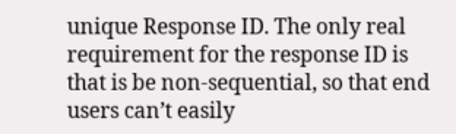unique Response ID. The only real requirement for the response ID is that is be non-sequential, so that end users can’t easily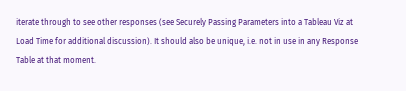iterate through to see other responses (see Securely Passing Parameters into a Tableau Viz at Load Time for additional discussion). It should also be unique, i.e. not in use in any Response Table at that moment.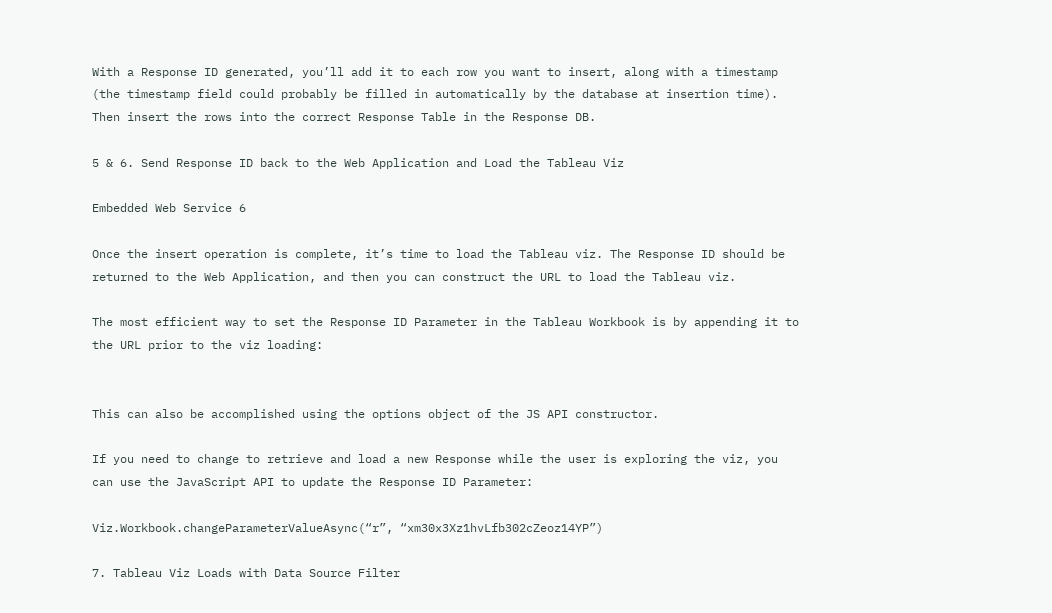With a Response ID generated, you’ll add it to each row you want to insert, along with a timestamp (the timestamp field could probably be filled in automatically by the database at insertion time). Then insert the rows into the correct Response Table in the Response DB.

5 & 6. Send Response ID back to the Web Application and Load the Tableau Viz

Embedded Web Service 6

Once the insert operation is complete, it’s time to load the Tableau viz. The Response ID should be returned to the Web Application, and then you can construct the URL to load the Tableau viz.

The most efficient way to set the Response ID Parameter in the Tableau Workbook is by appending it to the URL prior to the viz loading:


This can also be accomplished using the options object of the JS API constructor.

If you need to change to retrieve and load a new Response while the user is exploring the viz, you can use the JavaScript API to update the Response ID Parameter:

Viz.Workbook.changeParameterValueAsync(“r”, “xm30x3Xz1hvLfb302cZeoz14YP”)

7. Tableau Viz Loads with Data Source Filter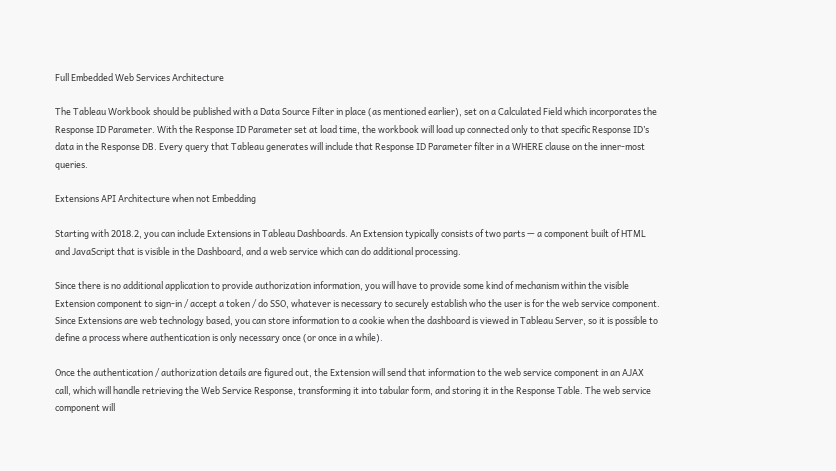Full Embedded Web Services Architecture

The Tableau Workbook should be published with a Data Source Filter in place (as mentioned earlier), set on a Calculated Field which incorporates the Response ID Parameter. With the Response ID Parameter set at load time, the workbook will load up connected only to that specific Response ID’s data in the Response DB. Every query that Tableau generates will include that Response ID Parameter filter in a WHERE clause on the inner-most queries.

Extensions API Architecture when not Embedding

Starting with 2018.2, you can include Extensions in Tableau Dashboards. An Extension typically consists of two parts — a component built of HTML and JavaScript that is visible in the Dashboard, and a web service which can do additional processing.

Since there is no additional application to provide authorization information, you will have to provide some kind of mechanism within the visible Extension component to sign-in / accept a token / do SSO, whatever is necessary to securely establish who the user is for the web service component. Since Extensions are web technology based, you can store information to a cookie when the dashboard is viewed in Tableau Server, so it is possible to define a process where authentication is only necessary once (or once in a while).

Once the authentication / authorization details are figured out, the Extension will send that information to the web service component in an AJAX call, which will handle retrieving the Web Service Response, transforming it into tabular form, and storing it in the Response Table. The web service component will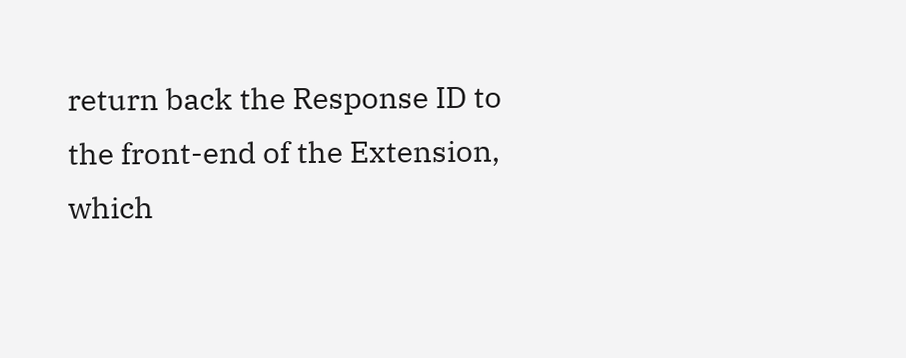return back the Response ID to the front-end of the Extension, which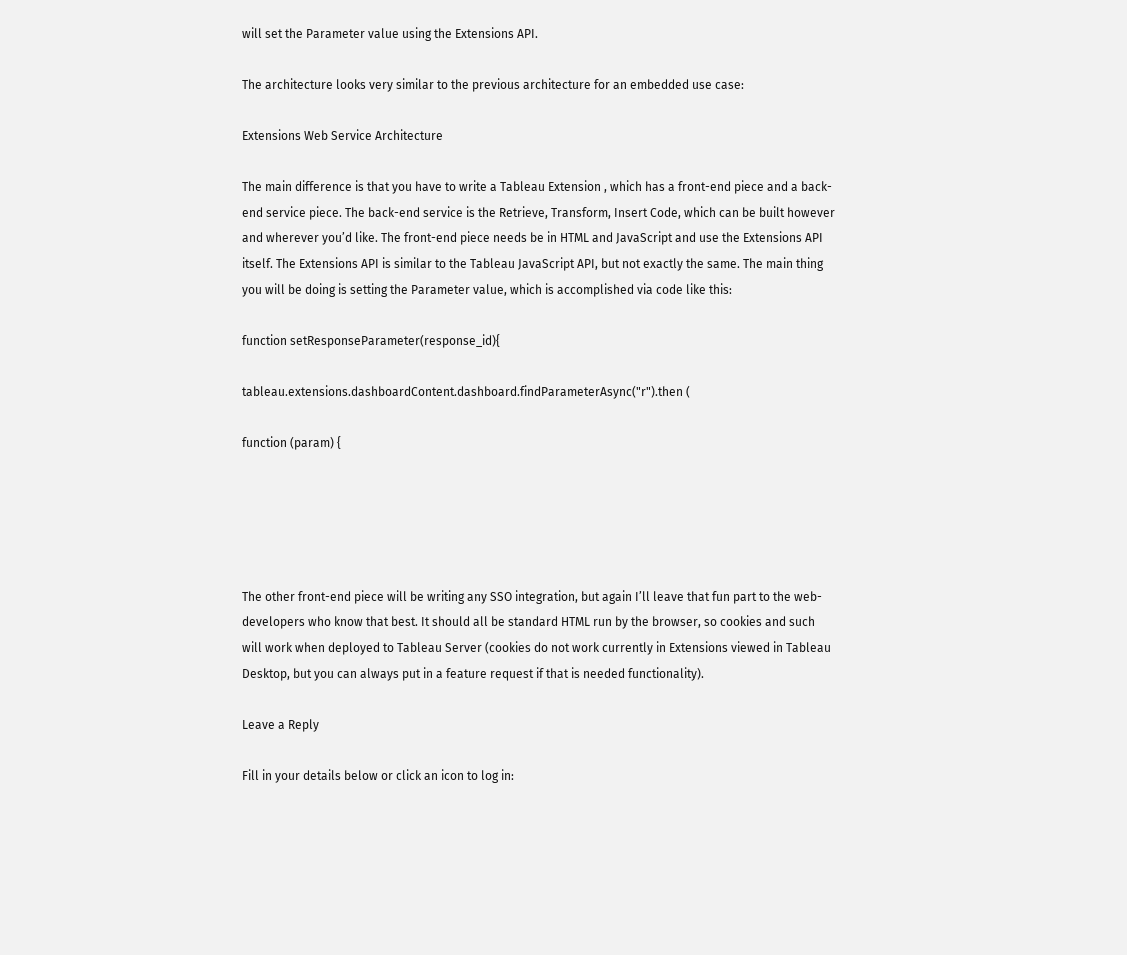will set the Parameter value using the Extensions API.

The architecture looks very similar to the previous architecture for an embedded use case:

Extensions Web Service Architecture

The main difference is that you have to write a Tableau Extension , which has a front-end piece and a back-end service piece. The back-end service is the Retrieve, Transform, Insert Code, which can be built however and wherever you’d like. The front-end piece needs be in HTML and JavaScript and use the Extensions API itself. The Extensions API is similar to the Tableau JavaScript API, but not exactly the same. The main thing you will be doing is setting the Parameter value, which is accomplished via code like this:

function setResponseParameter(response_id){

tableau.extensions.dashboardContent.dashboard.findParameterAsync("r").then (

function (param) {





The other front-end piece will be writing any SSO integration, but again I’ll leave that fun part to the web-developers who know that best. It should all be standard HTML run by the browser, so cookies and such will work when deployed to Tableau Server (cookies do not work currently in Extensions viewed in Tableau Desktop, but you can always put in a feature request if that is needed functionality).

Leave a Reply

Fill in your details below or click an icon to log in: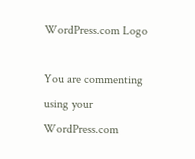WordPress.com Logo

You are commenting using your WordPress.com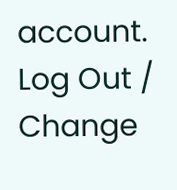account. Log Out /  Change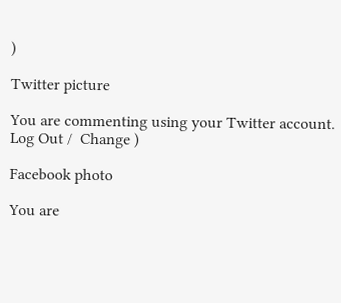)

Twitter picture

You are commenting using your Twitter account. Log Out /  Change )

Facebook photo

You are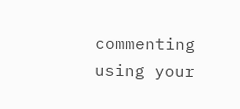commenting using your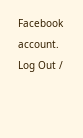Facebook account. Log Out /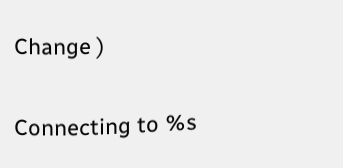Change )

Connecting to %s